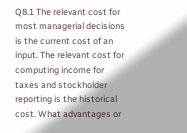Q8.1 The relevant cost for most managerial decisions is the current cost of an input. The relevant cost for computing income for taxes and stockholder reporting is the historical cost. What advantages or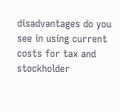disadvantages do you see in using current costs for tax and stockholder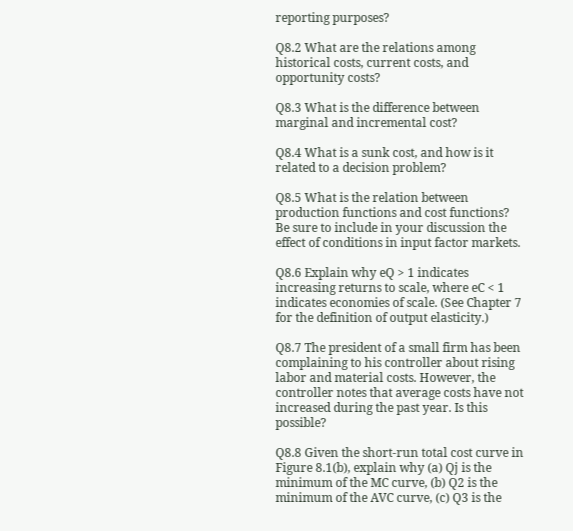reporting purposes?

Q8.2 What are the relations among historical costs, current costs, and opportunity costs?

Q8.3 What is the difference between marginal and incremental cost?

Q8.4 What is a sunk cost, and how is it related to a decision problem?

Q8.5 What is the relation between production functions and cost functions? Be sure to include in your discussion the effect of conditions in input factor markets.

Q8.6 Explain why eQ > 1 indicates increasing returns to scale, where eC < 1 indicates economies of scale. (See Chapter 7 for the definition of output elasticity.)

Q8.7 The president of a small firm has been complaining to his controller about rising labor and material costs. However, the controller notes that average costs have not increased during the past year. Is this possible?

Q8.8 Given the short-run total cost curve in Figure 8.1(b), explain why (a) Qj is the minimum of the MC curve, (b) Q2 is the minimum of the AVC curve, (c) Q3 is the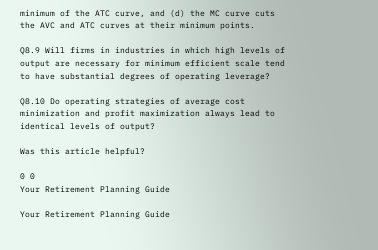minimum of the ATC curve, and (d) the MC curve cuts the AVC and ATC curves at their minimum points.

Q8.9 Will firms in industries in which high levels of output are necessary for minimum efficient scale tend to have substantial degrees of operating leverage?

Q8.10 Do operating strategies of average cost minimization and profit maximization always lead to identical levels of output?

Was this article helpful?

0 0
Your Retirement Planning Guide

Your Retirement Planning Guide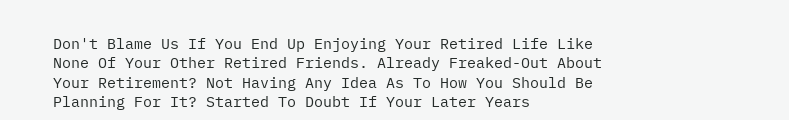Don't Blame Us If You End Up Enjoying Your Retired Life Like None Of Your Other Retired Friends. Already Freaked-Out About Your Retirement? Not Having Any Idea As To How You Should Be Planning For It? Started To Doubt If Your Later Years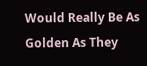Would Really Be As Golden As They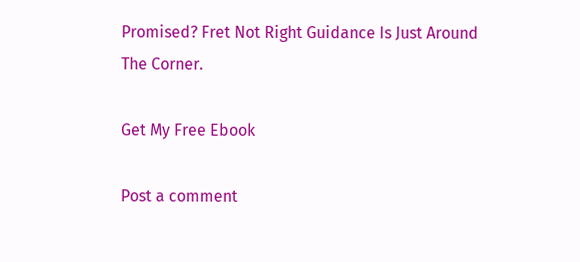Promised? Fret Not Right Guidance Is Just Around The Corner.

Get My Free Ebook

Post a comment